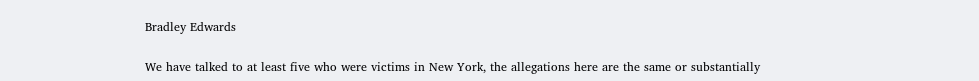Bradley Edwards

We have talked to at least five who were victims in New York, the allegations here are the same or substantially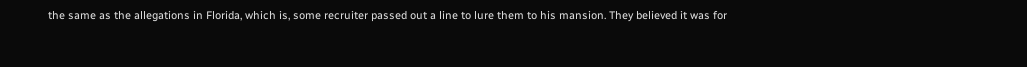the same as the allegations in Florida, which is, some recruiter passed out a line to lure them to his mansion. They believed it was for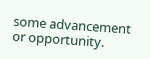some advancement or opportunity.